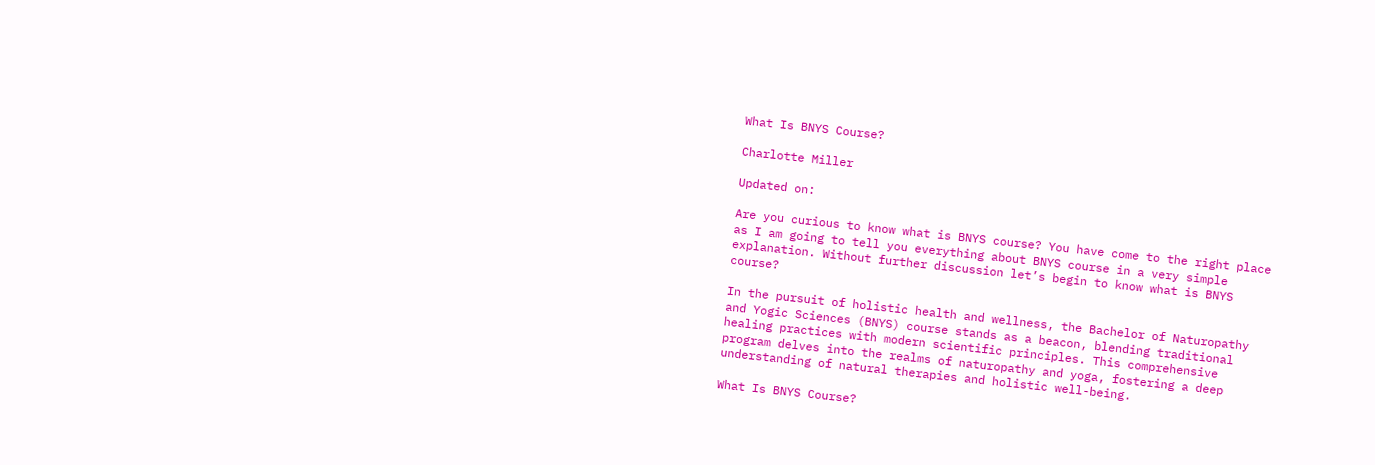What Is BNYS Course?

Charlotte Miller

Updated on:

Are you curious to know what is BNYS course? You have come to the right place as I am going to tell you everything about BNYS course in a very simple explanation. Without further discussion let’s begin to know what is BNYS course?

In the pursuit of holistic health and wellness, the Bachelor of Naturopathy and Yogic Sciences (BNYS) course stands as a beacon, blending traditional healing practices with modern scientific principles. This comprehensive program delves into the realms of naturopathy and yoga, fostering a deep understanding of natural therapies and holistic well-being.

What Is BNYS Course?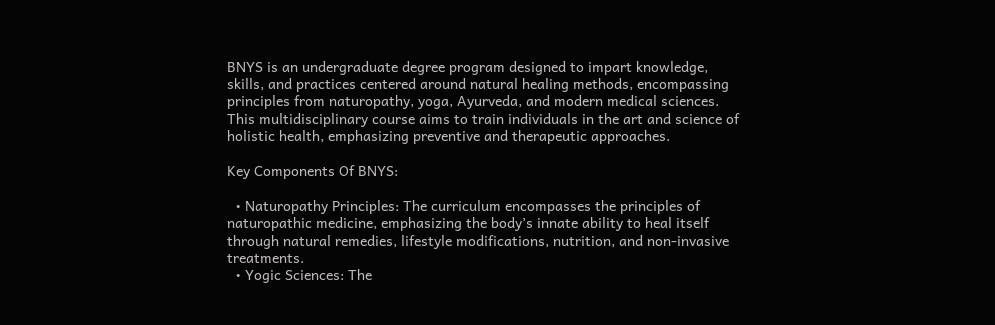BNYS is an undergraduate degree program designed to impart knowledge, skills, and practices centered around natural healing methods, encompassing principles from naturopathy, yoga, Ayurveda, and modern medical sciences. This multidisciplinary course aims to train individuals in the art and science of holistic health, emphasizing preventive and therapeutic approaches.

Key Components Of BNYS:

  • Naturopathy Principles: The curriculum encompasses the principles of naturopathic medicine, emphasizing the body’s innate ability to heal itself through natural remedies, lifestyle modifications, nutrition, and non-invasive treatments.
  • Yogic Sciences: The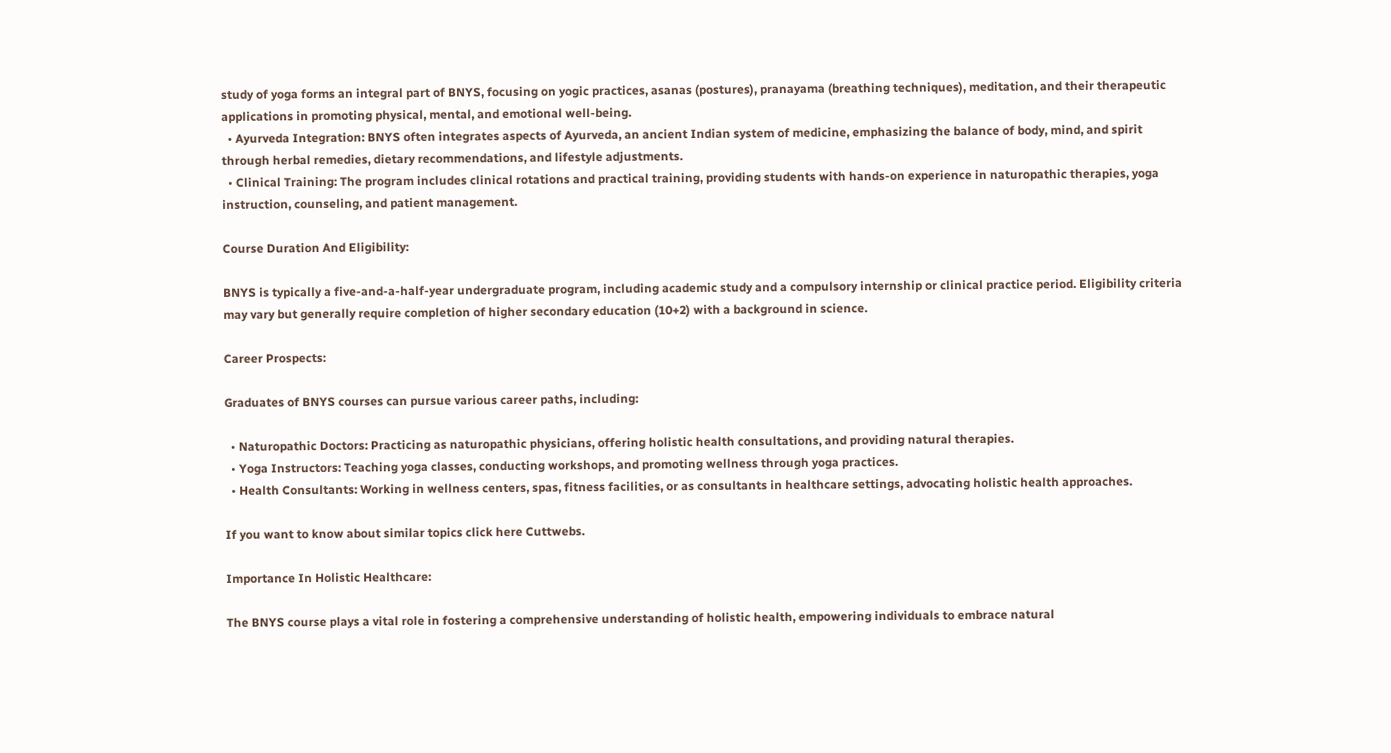study of yoga forms an integral part of BNYS, focusing on yogic practices, asanas (postures), pranayama (breathing techniques), meditation, and their therapeutic applications in promoting physical, mental, and emotional well-being.
  • Ayurveda Integration: BNYS often integrates aspects of Ayurveda, an ancient Indian system of medicine, emphasizing the balance of body, mind, and spirit through herbal remedies, dietary recommendations, and lifestyle adjustments.
  • Clinical Training: The program includes clinical rotations and practical training, providing students with hands-on experience in naturopathic therapies, yoga instruction, counseling, and patient management.

Course Duration And Eligibility:

BNYS is typically a five-and-a-half-year undergraduate program, including academic study and a compulsory internship or clinical practice period. Eligibility criteria may vary but generally require completion of higher secondary education (10+2) with a background in science.

Career Prospects:

Graduates of BNYS courses can pursue various career paths, including:

  • Naturopathic Doctors: Practicing as naturopathic physicians, offering holistic health consultations, and providing natural therapies.
  • Yoga Instructors: Teaching yoga classes, conducting workshops, and promoting wellness through yoga practices.
  • Health Consultants: Working in wellness centers, spas, fitness facilities, or as consultants in healthcare settings, advocating holistic health approaches.

If you want to know about similar topics click here Cuttwebs.

Importance In Holistic Healthcare:

The BNYS course plays a vital role in fostering a comprehensive understanding of holistic health, empowering individuals to embrace natural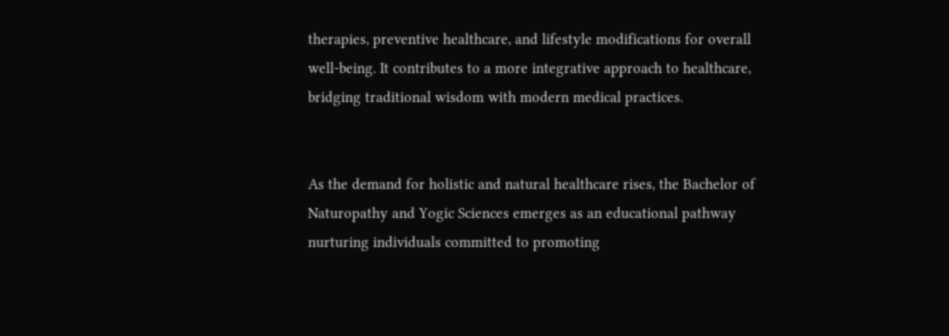therapies, preventive healthcare, and lifestyle modifications for overall well-being. It contributes to a more integrative approach to healthcare, bridging traditional wisdom with modern medical practices.


As the demand for holistic and natural healthcare rises, the Bachelor of Naturopathy and Yogic Sciences emerges as an educational pathway nurturing individuals committed to promoting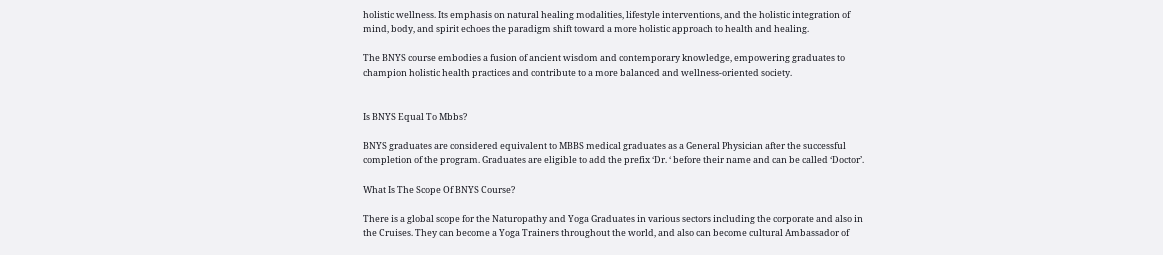holistic wellness. Its emphasis on natural healing modalities, lifestyle interventions, and the holistic integration of mind, body, and spirit echoes the paradigm shift toward a more holistic approach to health and healing.

The BNYS course embodies a fusion of ancient wisdom and contemporary knowledge, empowering graduates to champion holistic health practices and contribute to a more balanced and wellness-oriented society.


Is BNYS Equal To Mbbs?

BNYS graduates are considered equivalent to MBBS medical graduates as a General Physician after the successful completion of the program. Graduates are eligible to add the prefix ‘Dr. ‘ before their name and can be called ‘Doctor’.

What Is The Scope Of BNYS Course?

There is a global scope for the Naturopathy and Yoga Graduates in various sectors including the corporate and also in the Cruises. They can become a Yoga Trainers throughout the world, and also can become cultural Ambassador of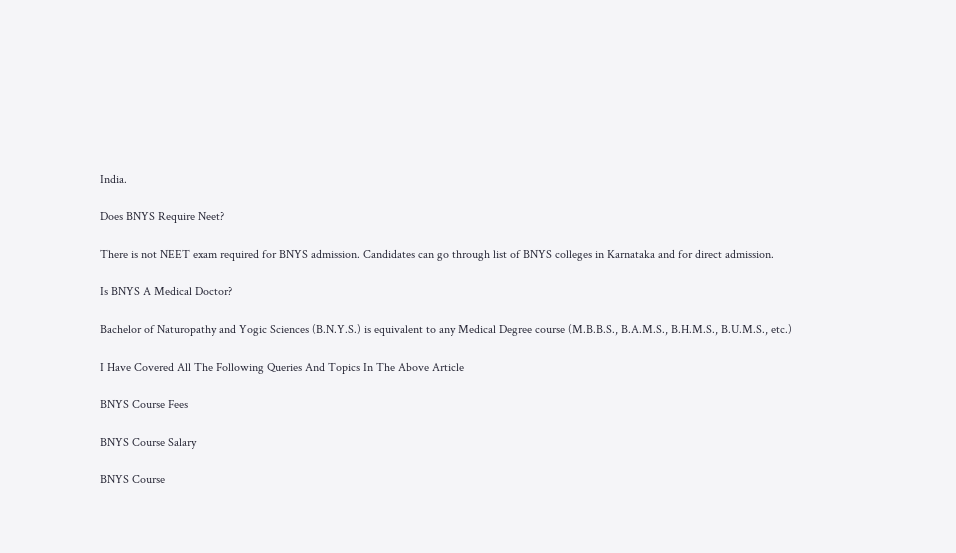India.

Does BNYS Require Neet?

There is not NEET exam required for BNYS admission. Candidates can go through list of BNYS colleges in Karnataka and for direct admission.

Is BNYS A Medical Doctor?

Bachelor of Naturopathy and Yogic Sciences (B.N.Y.S.) is equivalent to any Medical Degree course (M.B.B.S., B.A.M.S., B.H.M.S., B.U.M.S., etc.)

I Have Covered All The Following Queries And Topics In The Above Article

BNYS Course Fees

BNYS Course Salary

BNYS Course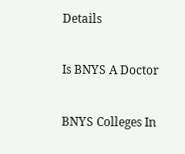Details

Is BNYS A Doctor

BNYS Colleges In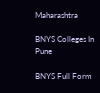Maharashtra

BNYS Colleges In Pune

BNYS Full Form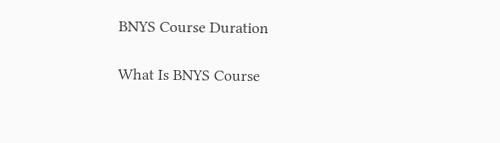BNYS Course Duration

What Is BNYS Course